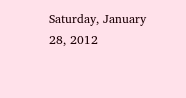Saturday, January 28, 2012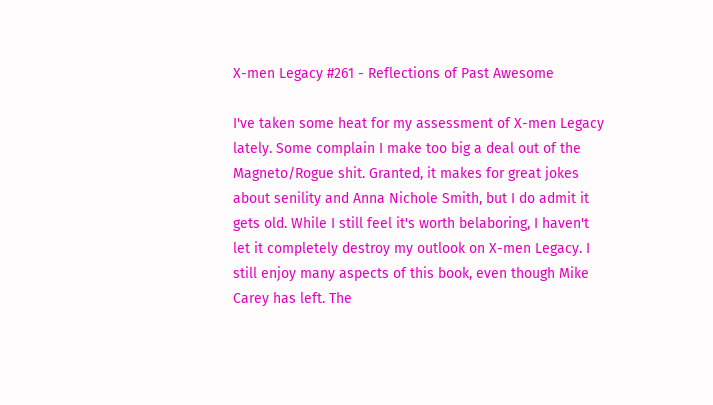X-men Legacy #261 - Reflections of Past Awesome

I've taken some heat for my assessment of X-men Legacy lately. Some complain I make too big a deal out of the Magneto/Rogue shit. Granted, it makes for great jokes about senility and Anna Nichole Smith, but I do admit it gets old. While I still feel it's worth belaboring, I haven't let it completely destroy my outlook on X-men Legacy. I still enjoy many aspects of this book, even though Mike Carey has left. The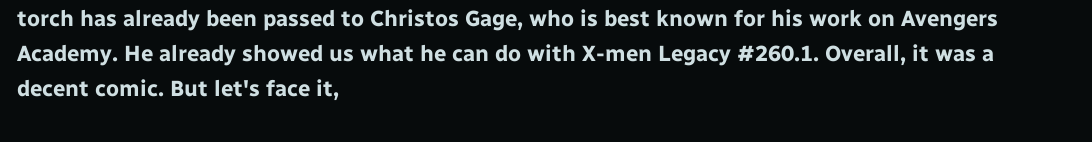torch has already been passed to Christos Gage, who is best known for his work on Avengers Academy. He already showed us what he can do with X-men Legacy #260.1. Overall, it was a decent comic. But let's face it,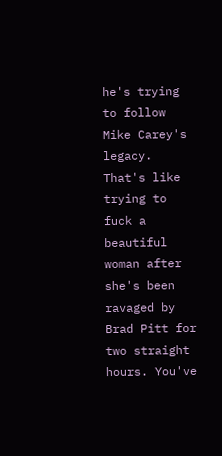he's trying to follow Mike Carey's legacy. That's like trying to fuck a beautiful woman after she's been ravaged by Brad Pitt for two straight hours. You've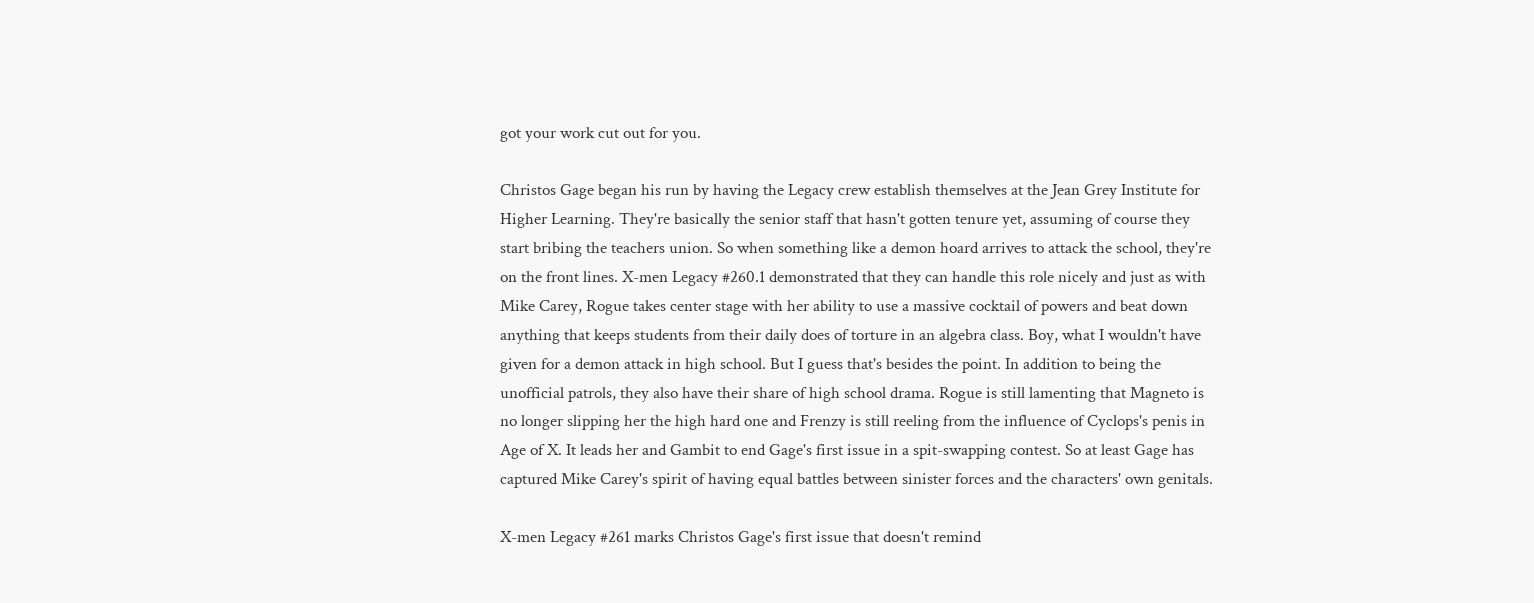got your work cut out for you.

Christos Gage began his run by having the Legacy crew establish themselves at the Jean Grey Institute for Higher Learning. They're basically the senior staff that hasn't gotten tenure yet, assuming of course they start bribing the teachers union. So when something like a demon hoard arrives to attack the school, they're on the front lines. X-men Legacy #260.1 demonstrated that they can handle this role nicely and just as with Mike Carey, Rogue takes center stage with her ability to use a massive cocktail of powers and beat down anything that keeps students from their daily does of torture in an algebra class. Boy, what I wouldn't have given for a demon attack in high school. But I guess that's besides the point. In addition to being the unofficial patrols, they also have their share of high school drama. Rogue is still lamenting that Magneto is no longer slipping her the high hard one and Frenzy is still reeling from the influence of Cyclops's penis in Age of X. It leads her and Gambit to end Gage's first issue in a spit-swapping contest. So at least Gage has captured Mike Carey's spirit of having equal battles between sinister forces and the characters' own genitals.

X-men Legacy #261 marks Christos Gage's first issue that doesn't remind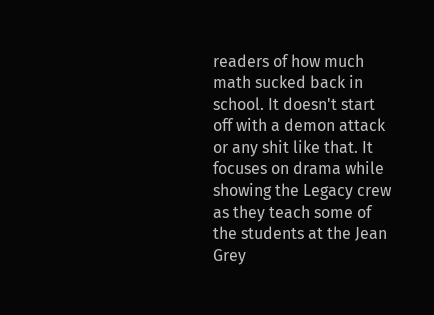readers of how much math sucked back in school. It doesn't start off with a demon attack or any shit like that. It focuses on drama while showing the Legacy crew as they teach some of the students at the Jean Grey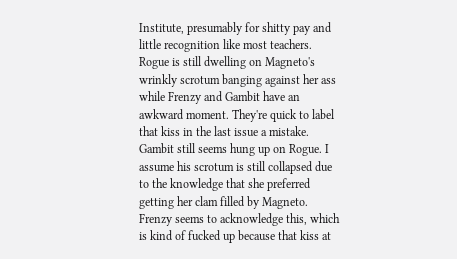Institute, presumably for shitty pay and little recognition like most teachers. Rogue is still dwelling on Magneto's wrinkly scrotum banging against her ass while Frenzy and Gambit have an awkward moment. They're quick to label that kiss in the last issue a mistake. Gambit still seems hung up on Rogue. I assume his scrotum is still collapsed due to the knowledge that she preferred getting her clam filled by Magneto. Frenzy seems to acknowledge this, which is kind of fucked up because that kiss at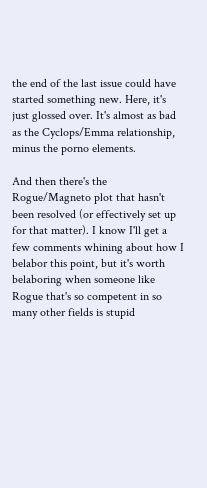the end of the last issue could have started something new. Here, it's just glossed over. It's almost as bad as the Cyclops/Emma relationship, minus the porno elements.

And then there's the Rogue/Magneto plot that hasn't been resolved (or effectively set up for that matter). I know I'll get a few comments whining about how I belabor this point, but it's worth belaboring when someone like Rogue that's so competent in so many other fields is stupid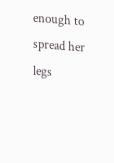enough to spread her legs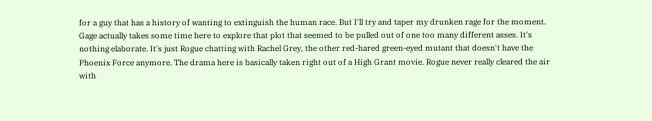for a guy that has a history of wanting to extinguish the human race. But I'll try and taper my drunken rage for the moment. Gage actually takes some time here to explore that plot that seemed to be pulled out of one too many different asses. It's nothing elaborate. It's just Rogue chatting with Rachel Grey, the other red-hared green-eyed mutant that doesn't have the Phoenix Force anymore. The drama here is basically taken right out of a High Grant movie. Rogue never really cleared the air with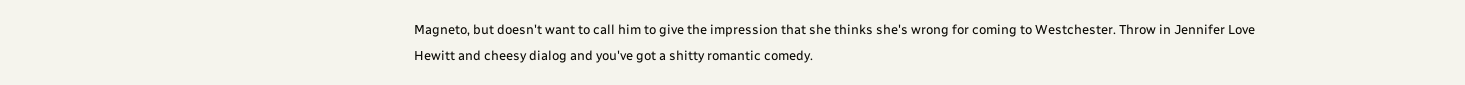Magneto, but doesn't want to call him to give the impression that she thinks she's wrong for coming to Westchester. Throw in Jennifer Love Hewitt and cheesy dialog and you've got a shitty romantic comedy.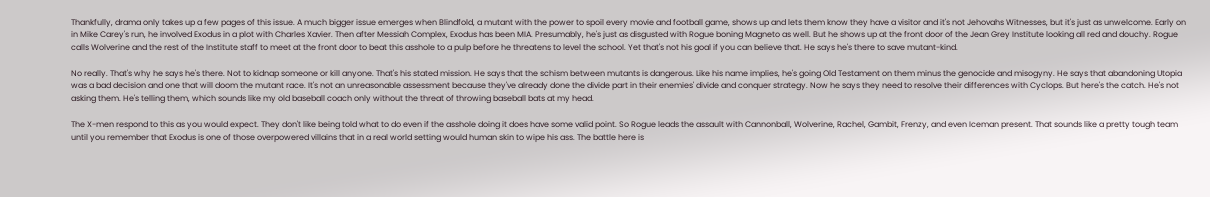Thankfully, drama only takes up a few pages of this issue. A much bigger issue emerges when Blindfold, a mutant with the power to spoil every movie and football game, shows up and lets them know they have a visitor and it's not Jehovahs Witnesses, but it's just as unwelcome. Early on in Mike Carey's run, he involved Exodus in a plot with Charles Xavier. Then after Messiah Complex, Exodus has been MIA. Presumably, he's just as disgusted with Rogue boning Magneto as well. But he shows up at the front door of the Jean Grey Institute looking all red and douchy. Rogue calls Wolverine and the rest of the Institute staff to meet at the front door to beat this asshole to a pulp before he threatens to level the school. Yet that's not his goal if you can believe that. He says he's there to save mutant-kind.

No really. That's why he says he's there. Not to kidnap someone or kill anyone. That's his stated mission. He says that the schism between mutants is dangerous. Like his name implies, he's going Old Testament on them minus the genocide and misogyny. He says that abandoning Utopia was a bad decision and one that will doom the mutant race. It's not an unreasonable assessment because they've already done the divide part in their enemies' divide and conquer strategy. Now he says they need to resolve their differences with Cyclops. But here's the catch. He's not asking them. He's telling them, which sounds like my old baseball coach only without the threat of throwing baseball bats at my head.

The X-men respond to this as you would expect. They don't like being told what to do even if the asshole doing it does have some valid point. So Rogue leads the assault with Cannonball, Wolverine, Rachel, Gambit, Frenzy, and even Iceman present. That sounds like a pretty tough team until you remember that Exodus is one of those overpowered villains that in a real world setting would human skin to wipe his ass. The battle here is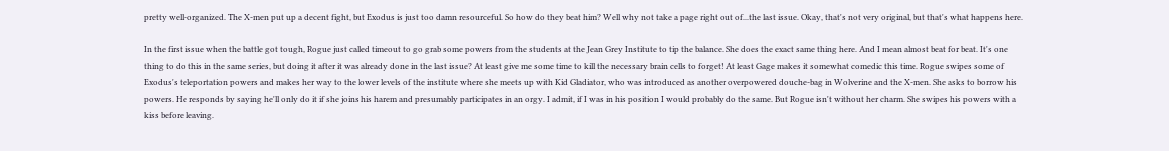pretty well-organized. The X-men put up a decent fight, but Exodus is just too damn resourceful. So how do they beat him? Well why not take a page right out of...the last issue. Okay, that's not very original, but that's what happens here.

In the first issue when the battle got tough, Rogue just called timeout to go grab some powers from the students at the Jean Grey Institute to tip the balance. She does the exact same thing here. And I mean almost beat for beat. It's one thing to do this in the same series, but doing it after it was already done in the last issue? At least give me some time to kill the necessary brain cells to forget! At least Gage makes it somewhat comedic this time. Rogue swipes some of Exodus's teleportation powers and makes her way to the lower levels of the institute where she meets up with Kid Gladiator, who was introduced as another overpowered douche-bag in Wolverine and the X-men. She asks to borrow his powers. He responds by saying he'll only do it if she joins his harem and presumably participates in an orgy. I admit, if I was in his position I would probably do the same. But Rogue isn't without her charm. She swipes his powers with a kiss before leaving.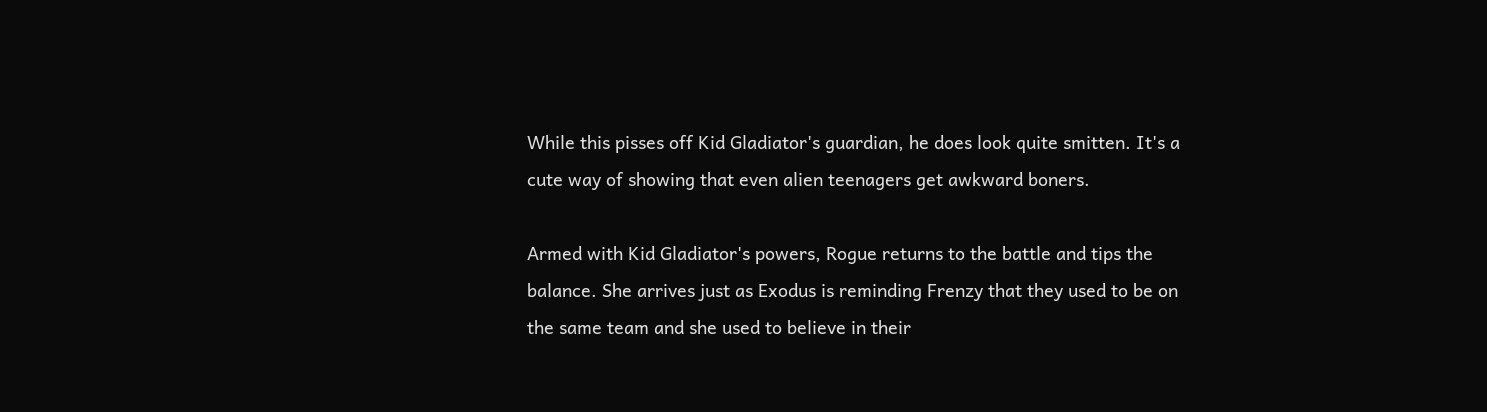While this pisses off Kid Gladiator's guardian, he does look quite smitten. It's a cute way of showing that even alien teenagers get awkward boners.

Armed with Kid Gladiator's powers, Rogue returns to the battle and tips the balance. She arrives just as Exodus is reminding Frenzy that they used to be on the same team and she used to believe in their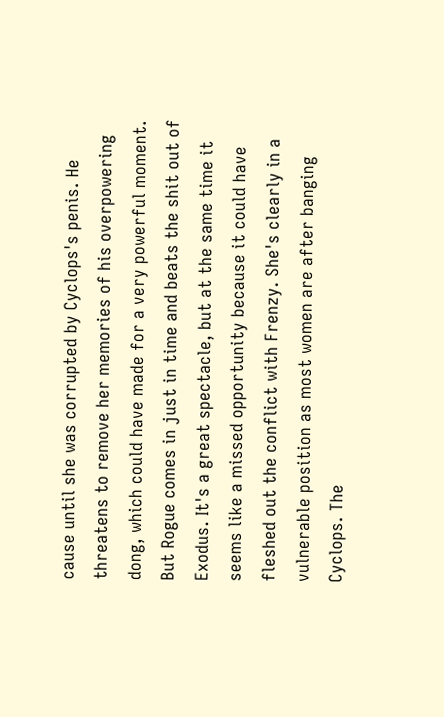cause until she was corrupted by Cyclops's penis. He threatens to remove her memories of his overpowering dong, which could have made for a very powerful moment. But Rogue comes in just in time and beats the shit out of Exodus. It's a great spectacle, but at the same time it seems like a missed opportunity because it could have fleshed out the conflict with Frenzy. She's clearly in a vulnerable position as most women are after banging Cyclops. The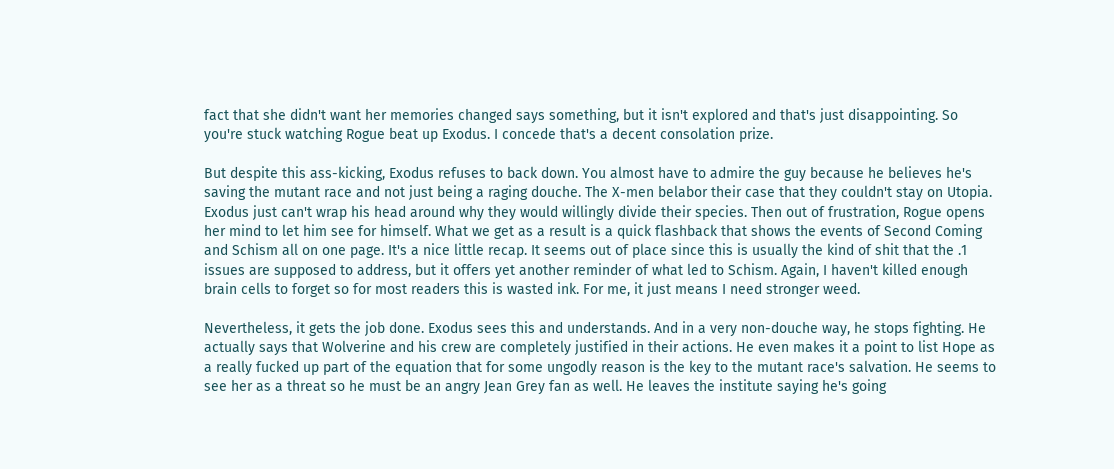fact that she didn't want her memories changed says something, but it isn't explored and that's just disappointing. So you're stuck watching Rogue beat up Exodus. I concede that's a decent consolation prize.

But despite this ass-kicking, Exodus refuses to back down. You almost have to admire the guy because he believes he's saving the mutant race and not just being a raging douche. The X-men belabor their case that they couldn't stay on Utopia. Exodus just can't wrap his head around why they would willingly divide their species. Then out of frustration, Rogue opens her mind to let him see for himself. What we get as a result is a quick flashback that shows the events of Second Coming and Schism all on one page. It's a nice little recap. It seems out of place since this is usually the kind of shit that the .1 issues are supposed to address, but it offers yet another reminder of what led to Schism. Again, I haven't killed enough brain cells to forget so for most readers this is wasted ink. For me, it just means I need stronger weed.

Nevertheless, it gets the job done. Exodus sees this and understands. And in a very non-douche way, he stops fighting. He actually says that Wolverine and his crew are completely justified in their actions. He even makes it a point to list Hope as a really fucked up part of the equation that for some ungodly reason is the key to the mutant race's salvation. He seems to see her as a threat so he must be an angry Jean Grey fan as well. He leaves the institute saying he's going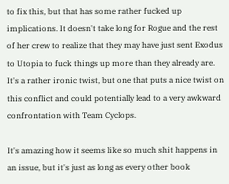to fix this, but that has some rather fucked up implications. It doesn't take long for Rogue and the rest of her crew to realize that they may have just sent Exodus to Utopia to fuck things up more than they already are. It's a rather ironic twist, but one that puts a nice twist on this conflict and could potentially lead to a very awkward confrontation with Team Cyclops.

It's amazing how it seems like so much shit happens in an issue, but it's just as long as every other book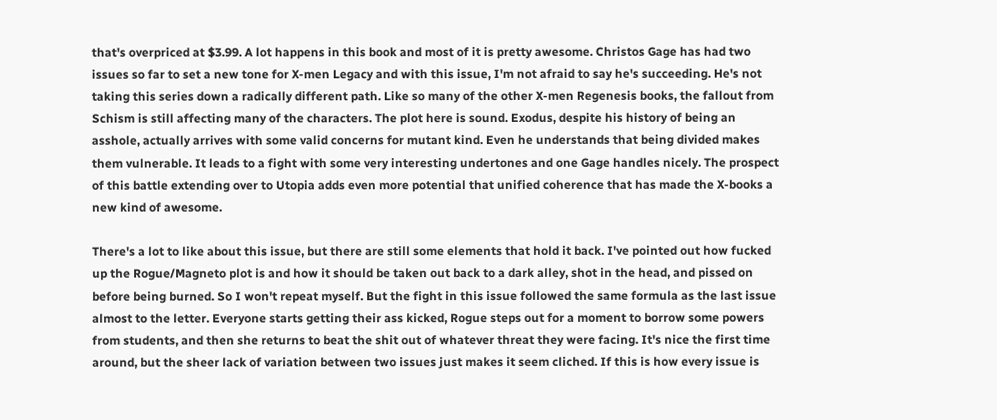that's overpriced at $3.99. A lot happens in this book and most of it is pretty awesome. Christos Gage has had two issues so far to set a new tone for X-men Legacy and with this issue, I'm not afraid to say he's succeeding. He's not taking this series down a radically different path. Like so many of the other X-men Regenesis books, the fallout from Schism is still affecting many of the characters. The plot here is sound. Exodus, despite his history of being an asshole, actually arrives with some valid concerns for mutant kind. Even he understands that being divided makes them vulnerable. It leads to a fight with some very interesting undertones and one Gage handles nicely. The prospect of this battle extending over to Utopia adds even more potential that unified coherence that has made the X-books a new kind of awesome.

There's a lot to like about this issue, but there are still some elements that hold it back. I've pointed out how fucked up the Rogue/Magneto plot is and how it should be taken out back to a dark alley, shot in the head, and pissed on before being burned. So I won't repeat myself. But the fight in this issue followed the same formula as the last issue almost to the letter. Everyone starts getting their ass kicked, Rogue steps out for a moment to borrow some powers from students, and then she returns to beat the shit out of whatever threat they were facing. It's nice the first time around, but the sheer lack of variation between two issues just makes it seem cliched. If this is how every issue is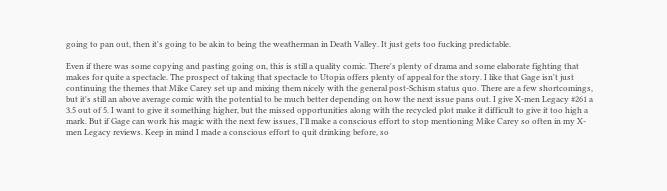going to pan out, then it's going to be akin to being the weatherman in Death Valley. It just gets too fucking predictable.

Even if there was some copying and pasting going on, this is still a quality comic. There's plenty of drama and some elaborate fighting that makes for quite a spectacle. The prospect of taking that spectacle to Utopia offers plenty of appeal for the story. I like that Gage isn't just continuing the themes that Mike Carey set up and mixing them nicely with the general post-Schism status quo. There are a few shortcomings, but it's still an above average comic with the potential to be much better depending on how the next issue pans out. I give X-men Legacy #261 a 3.5 out of 5. I want to give it something higher, but the missed opportunities along with the recycled plot make it difficult to give it too high a mark. But if Gage can work his magic with the next few issues, I'll make a conscious effort to stop mentioning Mike Carey so often in my X-men Legacy reviews. Keep in mind I made a conscious effort to quit drinking before, so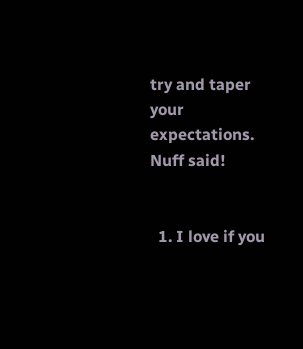try and taper your expectations. Nuff said!


  1. I love if you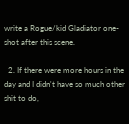write a Rogue/kid Gladiator one-shot after this scene.

  2. If there were more hours in the day and I didn't have so much other shit to do,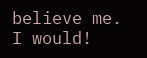believe me. I would!